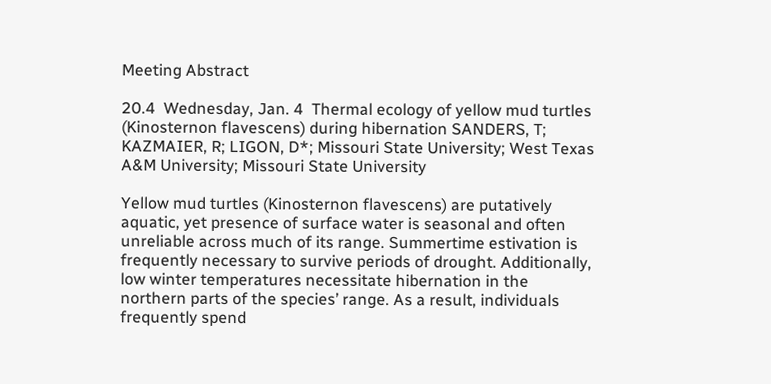Meeting Abstract

20.4  Wednesday, Jan. 4  Thermal ecology of yellow mud turtles (Kinosternon flavescens) during hibernation SANDERS, T; KAZMAIER, R; LIGON, D*; Missouri State University; West Texas A&M University; Missouri State University

Yellow mud turtles (Kinosternon flavescens) are putatively aquatic, yet presence of surface water is seasonal and often unreliable across much of its range. Summertime estivation is frequently necessary to survive periods of drought. Additionally, low winter temperatures necessitate hibernation in the northern parts of the species’ range. As a result, individuals frequently spend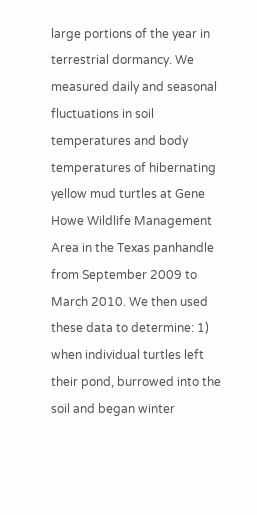large portions of the year in terrestrial dormancy. We measured daily and seasonal fluctuations in soil temperatures and body temperatures of hibernating yellow mud turtles at Gene Howe Wildlife Management Area in the Texas panhandle from September 2009 to March 2010. We then used these data to determine: 1) when individual turtles left their pond, burrowed into the soil and began winter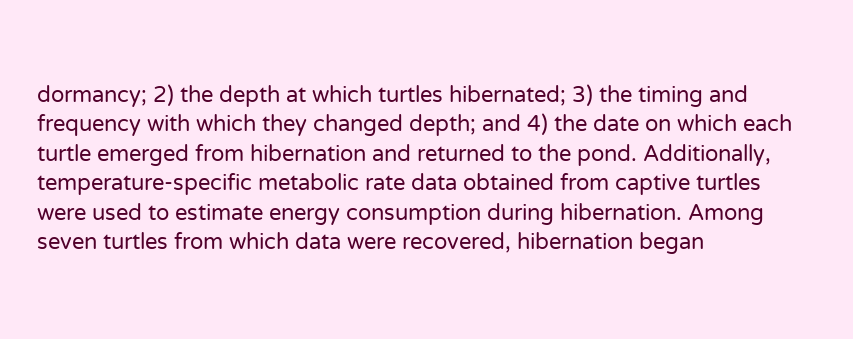dormancy; 2) the depth at which turtles hibernated; 3) the timing and frequency with which they changed depth; and 4) the date on which each turtle emerged from hibernation and returned to the pond. Additionally, temperature-specific metabolic rate data obtained from captive turtles were used to estimate energy consumption during hibernation. Among seven turtles from which data were recovered, hibernation began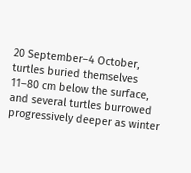20 September–4 October, turtles buried themselves 11–80 cm below the surface, and several turtles burrowed progressively deeper as winter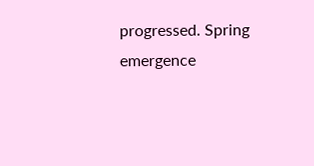progressed. Spring emergence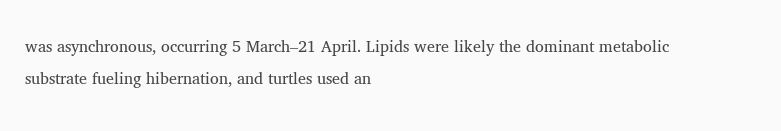was asynchronous, occurring 5 March–21 April. Lipids were likely the dominant metabolic substrate fueling hibernation, and turtles used an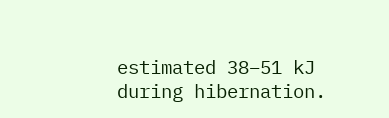estimated 38–51 kJ during hibernation.